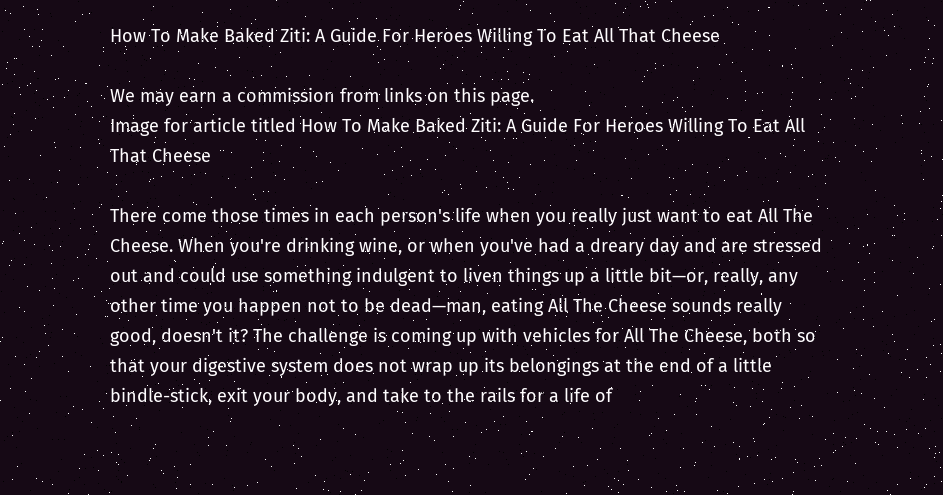How To Make Baked Ziti: A Guide For Heroes Willing To Eat All That Cheese

We may earn a commission from links on this page.
Image for article titled How To Make Baked Ziti: A Guide For Heroes Willing To Eat All That Cheese

There come those times in each person's life when you really just want to eat All The Cheese. When you're drinking wine, or when you've had a dreary day and are stressed out and could use something indulgent to liven things up a little bit—or, really, any other time you happen not to be dead—man, eating All The Cheese sounds really good, doesn't it? The challenge is coming up with vehicles for All The Cheese, both so that your digestive system does not wrap up its belongings at the end of a little bindle-stick, exit your body, and take to the rails for a life of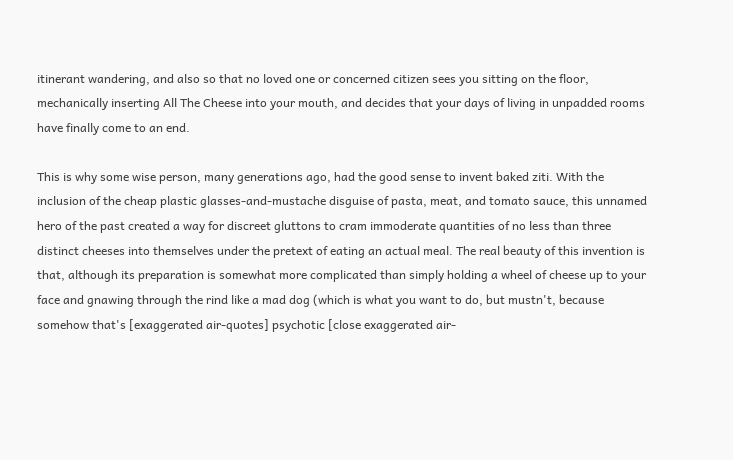itinerant wandering, and also so that no loved one or concerned citizen sees you sitting on the floor, mechanically inserting All The Cheese into your mouth, and decides that your days of living in unpadded rooms have finally come to an end.

This is why some wise person, many generations ago, had the good sense to invent baked ziti. With the inclusion of the cheap plastic glasses-and-mustache disguise of pasta, meat, and tomato sauce, this unnamed hero of the past created a way for discreet gluttons to cram immoderate quantities of no less than three distinct cheeses into themselves under the pretext of eating an actual meal. The real beauty of this invention is that, although its preparation is somewhat more complicated than simply holding a wheel of cheese up to your face and gnawing through the rind like a mad dog (which is what you want to do, but mustn't, because somehow that's [exaggerated air-quotes] psychotic [close exaggerated air-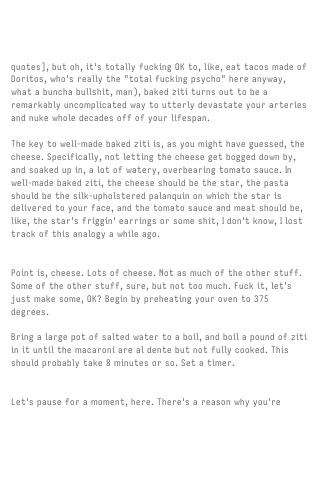quotes], but oh, it's totally fucking OK to, like, eat tacos made of Doritos, who's really the "total fucking psycho" here anyway, what a buncha bullshit, man), baked ziti turns out to be a remarkably uncomplicated way to utterly devastate your arteries and nuke whole decades off of your lifespan.

The key to well-made baked ziti is, as you might have guessed, the cheese. Specifically, not letting the cheese get bogged down by, and soaked up in, a lot of watery, overbearing tomato sauce. In well-made baked ziti, the cheese should be the star, the pasta should be the silk-upholstered palanquin on which the star is delivered to your face, and the tomato sauce and meat should be, like, the star's friggin' earrings or some shit, I don't know, I lost track of this analogy a while ago.


Point is, cheese. Lots of cheese. Not as much of the other stuff. Some of the other stuff, sure, but not too much. Fuck it, let's just make some, OK? Begin by preheating your oven to 375 degrees.

Bring a large pot of salted water to a boil, and boil a pound of ziti in it until the macaroni are al dente but not fully cooked. This should probably take 8 minutes or so. Set a timer.


Let's pause for a moment, here. There's a reason why you're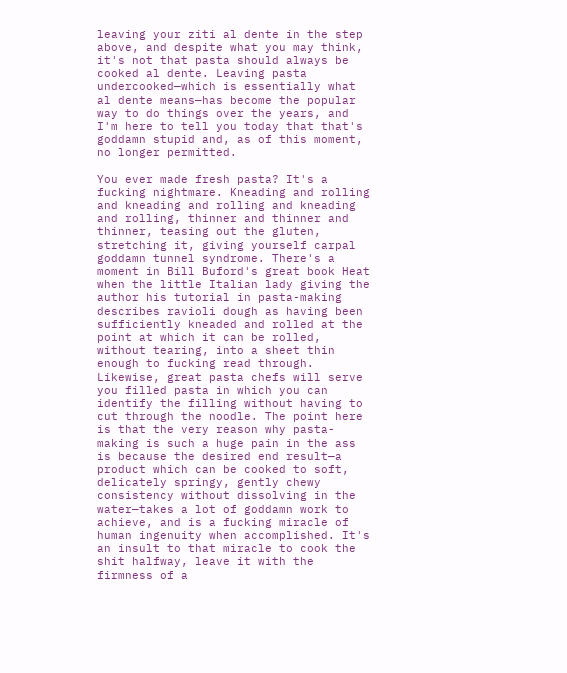leaving your ziti al dente in the step above, and despite what you may think, it's not that pasta should always be cooked al dente. Leaving pasta undercooked—which is essentially what al dente means—has become the popular way to do things over the years, and I'm here to tell you today that that's goddamn stupid and, as of this moment, no longer permitted.

You ever made fresh pasta? It's a fucking nightmare. Kneading and rolling and kneading and rolling and kneading and rolling, thinner and thinner and thinner, teasing out the gluten, stretching it, giving yourself carpal goddamn tunnel syndrome. There's a moment in Bill Buford's great book Heat when the little Italian lady giving the author his tutorial in pasta-making describes ravioli dough as having been sufficiently kneaded and rolled at the point at which it can be rolled, without tearing, into a sheet thin enough to fucking read through. Likewise, great pasta chefs will serve you filled pasta in which you can identify the filling without having to cut through the noodle. The point here is that the very reason why pasta-making is such a huge pain in the ass is because the desired end result—a product which can be cooked to soft, delicately springy, gently chewy consistency without dissolving in the water—takes a lot of goddamn work to achieve, and is a fucking miracle of human ingenuity when accomplished. It's an insult to that miracle to cook the shit halfway, leave it with the firmness of a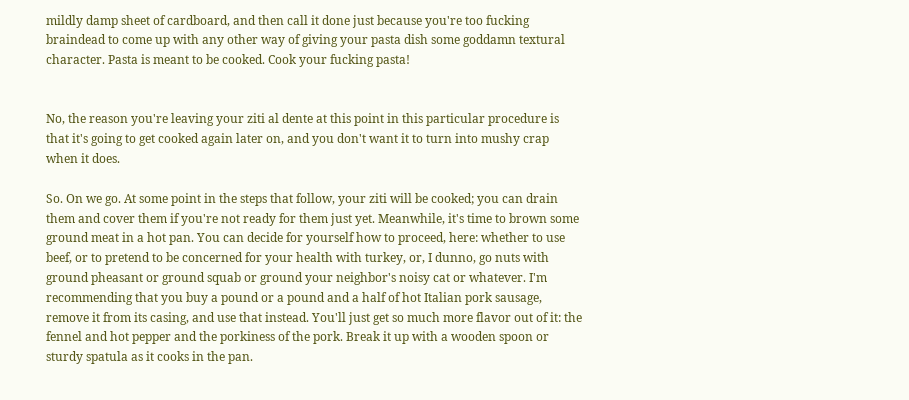mildly damp sheet of cardboard, and then call it done just because you're too fucking braindead to come up with any other way of giving your pasta dish some goddamn textural character. Pasta is meant to be cooked. Cook your fucking pasta!


No, the reason you're leaving your ziti al dente at this point in this particular procedure is that it's going to get cooked again later on, and you don't want it to turn into mushy crap when it does.

So. On we go. At some point in the steps that follow, your ziti will be cooked; you can drain them and cover them if you're not ready for them just yet. Meanwhile, it's time to brown some ground meat in a hot pan. You can decide for yourself how to proceed, here: whether to use beef, or to pretend to be concerned for your health with turkey, or, I dunno, go nuts with ground pheasant or ground squab or ground your neighbor's noisy cat or whatever. I'm recommending that you buy a pound or a pound and a half of hot Italian pork sausage, remove it from its casing, and use that instead. You'll just get so much more flavor out of it: the fennel and hot pepper and the porkiness of the pork. Break it up with a wooden spoon or sturdy spatula as it cooks in the pan.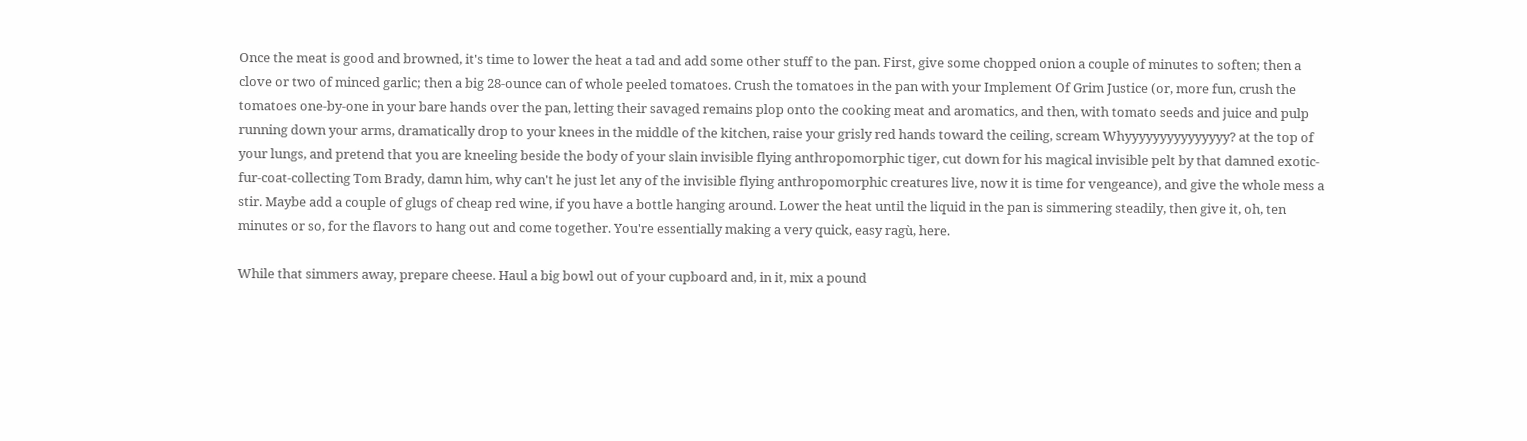Once the meat is good and browned, it's time to lower the heat a tad and add some other stuff to the pan. First, give some chopped onion a couple of minutes to soften; then a clove or two of minced garlic; then a big 28-ounce can of whole peeled tomatoes. Crush the tomatoes in the pan with your Implement Of Grim Justice (or, more fun, crush the tomatoes one-by-one in your bare hands over the pan, letting their savaged remains plop onto the cooking meat and aromatics, and then, with tomato seeds and juice and pulp running down your arms, dramatically drop to your knees in the middle of the kitchen, raise your grisly red hands toward the ceiling, scream Whyyyyyyyyyyyyyyy? at the top of your lungs, and pretend that you are kneeling beside the body of your slain invisible flying anthropomorphic tiger, cut down for his magical invisible pelt by that damned exotic-fur-coat-collecting Tom Brady, damn him, why can't he just let any of the invisible flying anthropomorphic creatures live, now it is time for vengeance), and give the whole mess a stir. Maybe add a couple of glugs of cheap red wine, if you have a bottle hanging around. Lower the heat until the liquid in the pan is simmering steadily, then give it, oh, ten minutes or so, for the flavors to hang out and come together. You're essentially making a very quick, easy ragù, here.

While that simmers away, prepare cheese. Haul a big bowl out of your cupboard and, in it, mix a pound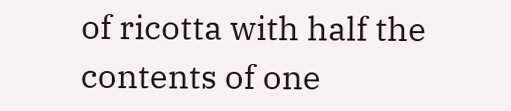of ricotta with half the contents of one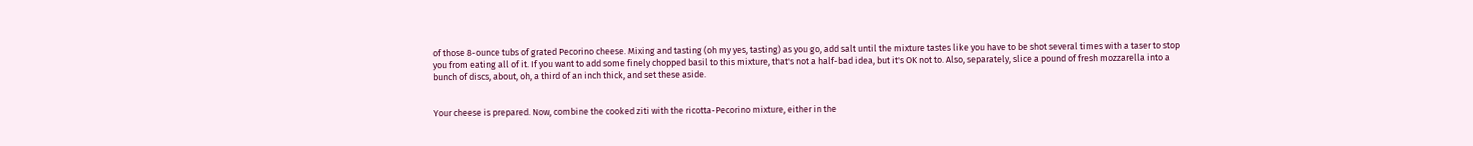of those 8-ounce tubs of grated Pecorino cheese. Mixing and tasting (oh my yes, tasting) as you go, add salt until the mixture tastes like you have to be shot several times with a taser to stop you from eating all of it. If you want to add some finely chopped basil to this mixture, that's not a half-bad idea, but it's OK not to. Also, separately, slice a pound of fresh mozzarella into a bunch of discs, about, oh, a third of an inch thick, and set these aside.


Your cheese is prepared. Now, combine the cooked ziti with the ricotta-Pecorino mixture, either in the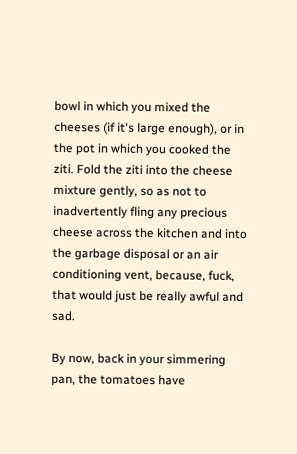bowl in which you mixed the cheeses (if it's large enough), or in the pot in which you cooked the ziti. Fold the ziti into the cheese mixture gently, so as not to inadvertently fling any precious cheese across the kitchen and into the garbage disposal or an air conditioning vent, because, fuck, that would just be really awful and sad.

By now, back in your simmering pan, the tomatoes have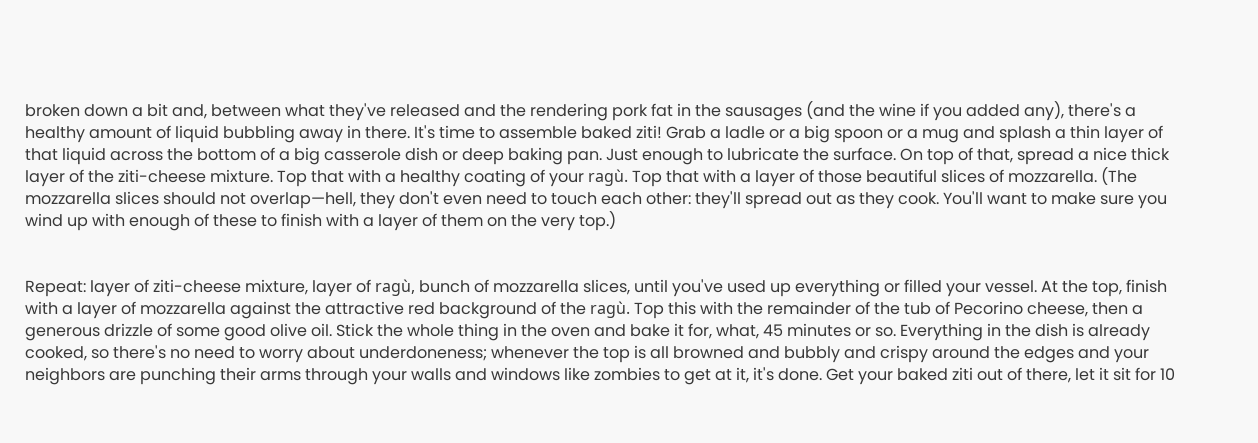broken down a bit and, between what they've released and the rendering pork fat in the sausages (and the wine if you added any), there's a healthy amount of liquid bubbling away in there. It's time to assemble baked ziti! Grab a ladle or a big spoon or a mug and splash a thin layer of that liquid across the bottom of a big casserole dish or deep baking pan. Just enough to lubricate the surface. On top of that, spread a nice thick layer of the ziti-cheese mixture. Top that with a healthy coating of your ragù. Top that with a layer of those beautiful slices of mozzarella. (The mozzarella slices should not overlap—hell, they don't even need to touch each other: they'll spread out as they cook. You'll want to make sure you wind up with enough of these to finish with a layer of them on the very top.)


Repeat: layer of ziti-cheese mixture, layer of ragù, bunch of mozzarella slices, until you've used up everything or filled your vessel. At the top, finish with a layer of mozzarella against the attractive red background of the ragù. Top this with the remainder of the tub of Pecorino cheese, then a generous drizzle of some good olive oil. Stick the whole thing in the oven and bake it for, what, 45 minutes or so. Everything in the dish is already cooked, so there's no need to worry about underdoneness; whenever the top is all browned and bubbly and crispy around the edges and your neighbors are punching their arms through your walls and windows like zombies to get at it, it's done. Get your baked ziti out of there, let it sit for 10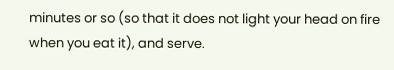minutes or so (so that it does not light your head on fire when you eat it), and serve.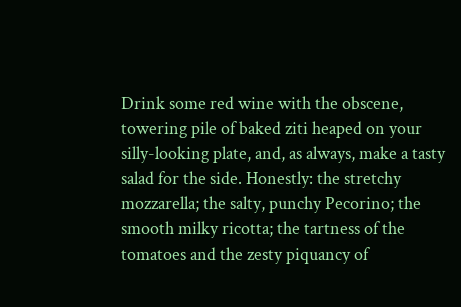Drink some red wine with the obscene, towering pile of baked ziti heaped on your silly-looking plate, and, as always, make a tasty salad for the side. Honestly: the stretchy mozzarella; the salty, punchy Pecorino; the smooth milky ricotta; the tartness of the tomatoes and the zesty piquancy of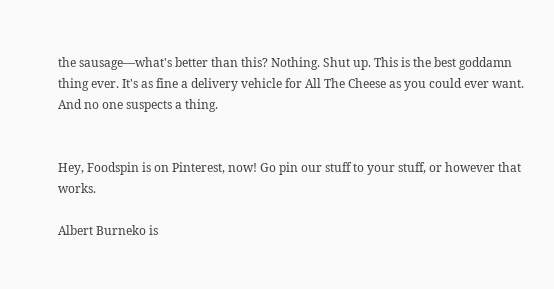the sausage—what's better than this? Nothing. Shut up. This is the best goddamn thing ever. It's as fine a delivery vehicle for All The Cheese as you could ever want. And no one suspects a thing.


Hey, Foodspin is on Pinterest, now! Go pin our stuff to your stuff, or however that works.

Albert Burneko is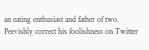an eating enthusiast and father of two. Peevishly correct his foolishness on Twitter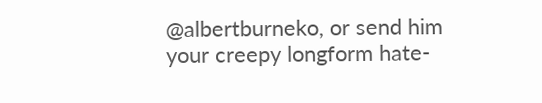@albertburneko, or send him your creepy longform hate-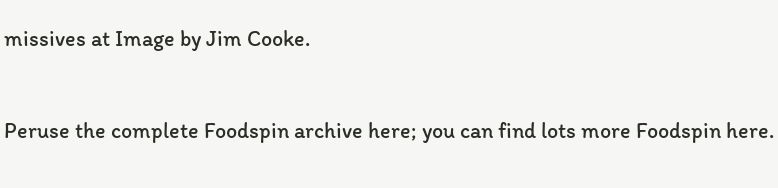missives at Image by Jim Cooke.


Peruse the complete Foodspin archive here; you can find lots more Foodspin here.